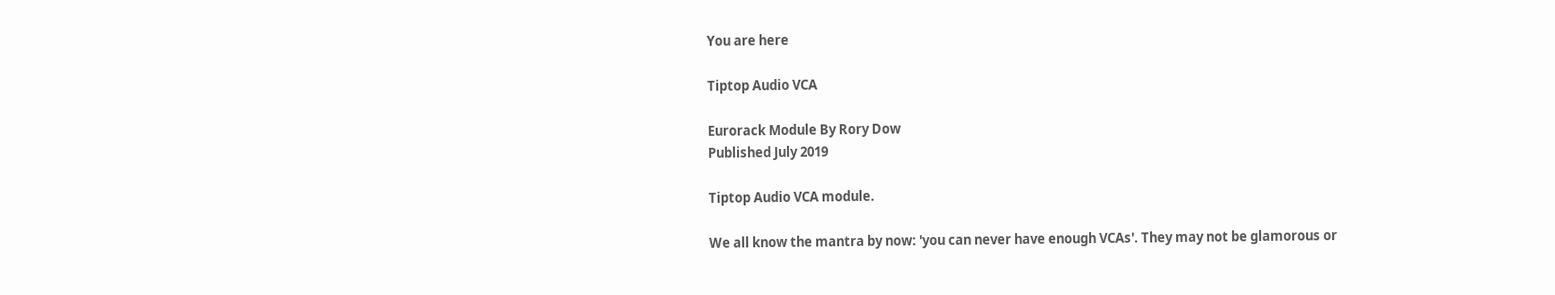You are here

Tiptop Audio VCA

Eurorack Module By Rory Dow
Published July 2019

Tiptop Audio VCA module.

We all know the mantra by now: 'you can never have enough VCAs'. They may not be glamorous or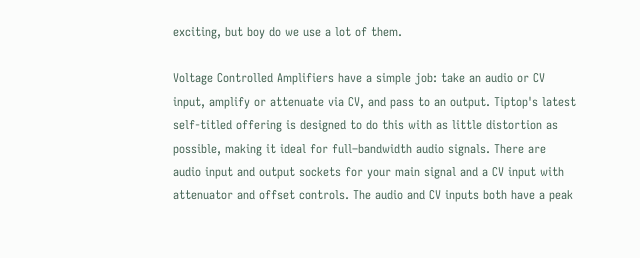exciting, but boy do we use a lot of them.

Voltage Controlled Amplifiers have a simple job: take an audio or CV input, amplify or attenuate via CV, and pass to an output. Tiptop's latest self-titled offering is designed to do this with as little distortion as possible, making it ideal for full–bandwidth audio signals. There are audio input and output sockets for your main signal and a CV input with attenuator and offset controls. The audio and CV inputs both have a peak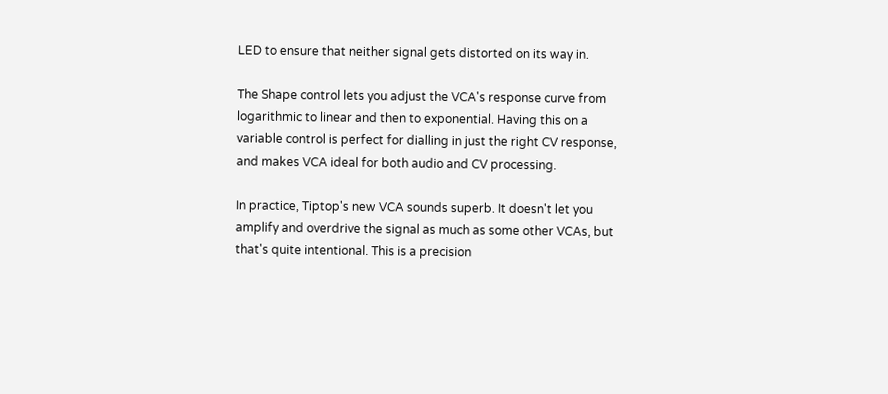LED to ensure that neither signal gets distorted on its way in.

The Shape control lets you adjust the VCA's response curve from logarithmic to linear and then to exponential. Having this on a variable control is perfect for dialling in just the right CV response, and makes VCA ideal for both audio and CV processing.

In practice, Tiptop's new VCA sounds superb. It doesn't let you amplify and overdrive the signal as much as some other VCAs, but that's quite intentional. This is a precision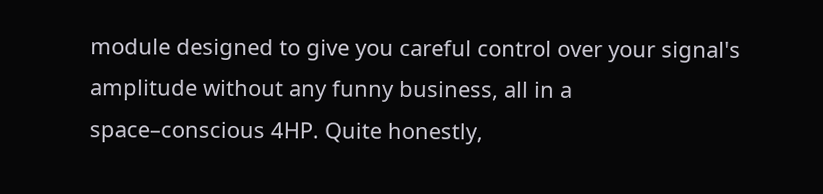module designed to give you careful control over your signal's amplitude without any funny business, all in a space–conscious 4HP. Quite honestly,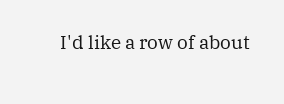I'd like a row of about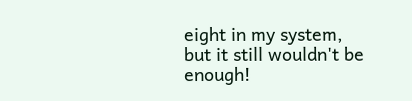eight in my system, but it still wouldn't be enough!